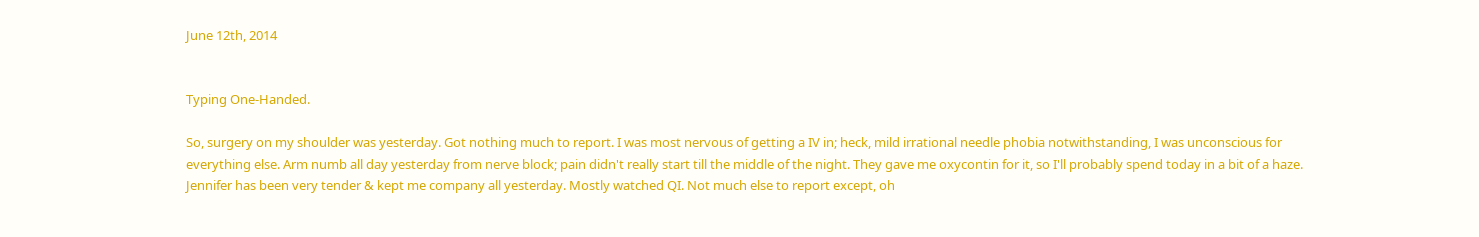June 12th, 2014


Typing One-Handed.

So, surgery on my shoulder was yesterday. Got nothing much to report. I was most nervous of getting a IV in; heck, mild irrational needle phobia notwithstanding, I was unconscious for everything else. Arm numb all day yesterday from nerve block; pain didn't really start till the middle of the night. They gave me oxycontin for it, so I'll probably spend today in a bit of a haze. Jennifer has been very tender & kept me company all yesterday. Mostly watched QI. Not much else to report except, oh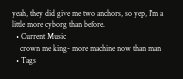yeah, they did give me two anchors, so yep, I'm a little more cyborg than before.
  • Current Music
    crown me king- more machine now than man
  • Tags